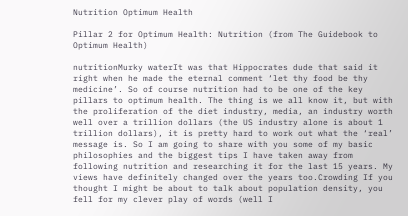Nutrition Optimum Health

Pillar 2 for Optimum Health: Nutrition (from The Guidebook to Optimum Health)

nutritionMurky waterIt was that Hippocrates dude that said it right when he made the eternal comment ‘let thy food be thy medicine’. So of course nutrition had to be one of the key pillars to optimum health. The thing is we all know it, but with the proliferation of the diet industry, media, an industry worth well over a trillion dollars (the US industry alone is about 1 trillion dollars), it is pretty hard to work out what the ‘real’ message is. So I am going to share with you some of my basic philosophies and the biggest tips I have taken away from following nutrition and researching it for the last 15 years. My views have definitely changed over the years too.Crowding If you thought I might be about to talk about population density, you fell for my clever play of words (well I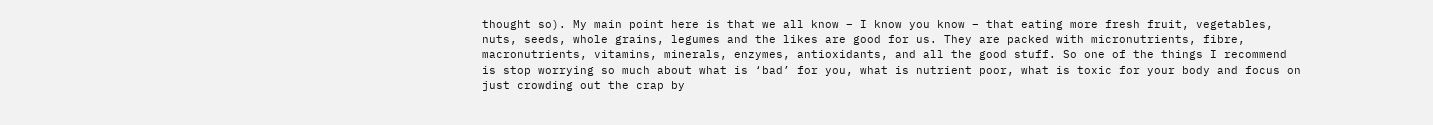thought so). My main point here is that we all know – I know you know – that eating more fresh fruit, vegetables, nuts, seeds, whole grains, legumes and the likes are good for us. They are packed with micronutrients, fibre, macronutrients, vitamins, minerals, enzymes, antioxidants, and all the good stuff. So one of the things I recommend is stop worrying so much about what is ‘bad’ for you, what is nutrient poor, what is toxic for your body and focus on just crowding out the crap by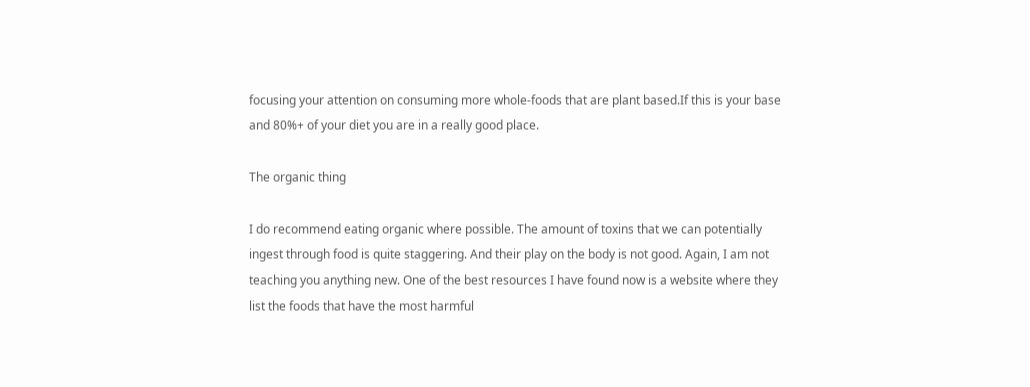focusing your attention on consuming more whole-foods that are plant based.If this is your base and 80%+ of your diet you are in a really good place.

The organic thing

I do recommend eating organic where possible. The amount of toxins that we can potentially ingest through food is quite staggering. And their play on the body is not good. Again, I am not teaching you anything new. One of the best resources I have found now is a website where they list the foods that have the most harmful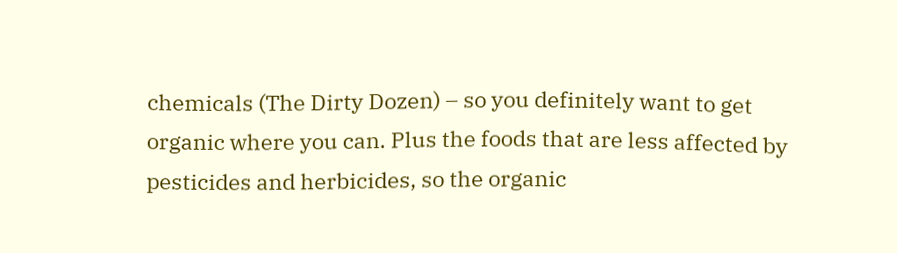chemicals (The Dirty Dozen) – so you definitely want to get organic where you can. Plus the foods that are less affected by pesticides and herbicides, so the organic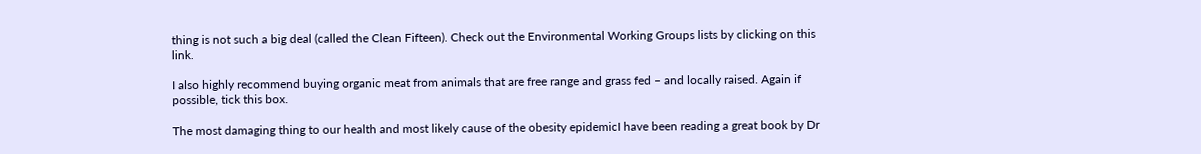thing is not such a big deal (called the Clean Fifteen). Check out the Environmental Working Groups lists by clicking on this link.

I also highly recommend buying organic meat from animals that are free range and grass fed – and locally raised. Again if possible, tick this box.

The most damaging thing to our health and most likely cause of the obesity epidemicI have been reading a great book by Dr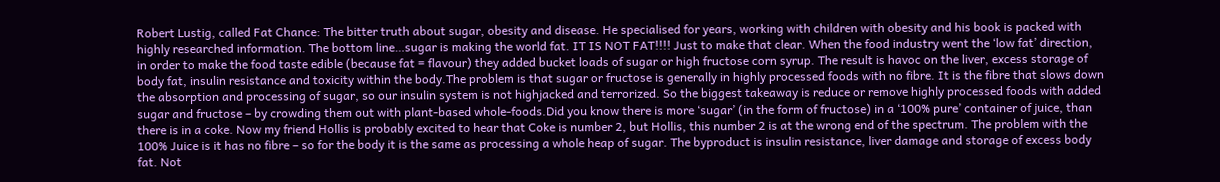Robert Lustig, called Fat Chance: The bitter truth about sugar, obesity and disease. He specialised for years, working with children with obesity and his book is packed with highly researched information. The bottom line…sugar is making the world fat. IT IS NOT FAT!!!! Just to make that clear. When the food industry went the ‘low fat’ direction, in order to make the food taste edible (because fat = flavour) they added bucket loads of sugar or high fructose corn syrup. The result is havoc on the liver, excess storage of body fat, insulin resistance and toxicity within the body.The problem is that sugar or fructose is generally in highly processed foods with no fibre. It is the fibre that slows down the absorption and processing of sugar, so our insulin system is not highjacked and terrorized. So the biggest takeaway is reduce or remove highly processed foods with added sugar and fructose – by crowding them out with plant-based whole-foods.Did you know there is more ‘sugar’ (in the form of fructose) in a ‘100% pure’ container of juice, than there is in a coke. Now my friend Hollis is probably excited to hear that Coke is number 2, but Hollis, this number 2 is at the wrong end of the spectrum. The problem with the 100% Juice is it has no fibre – so for the body it is the same as processing a whole heap of sugar. The byproduct is insulin resistance, liver damage and storage of excess body fat. Not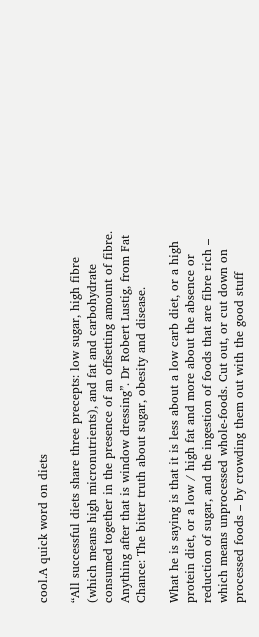cool.A quick word on diets

“All successful diets share three precepts: low sugar, high fibre (which means high micronutrients), and fat and carbohydrate consumed together in the presence of an offsetting amount of fibre. Anything after that is window dressing”. Dr Robert Lustig, from Fat Chance: The bitter truth about sugar, obesity and disease.

What he is saying is that it is less about a low carb diet, or a high protein diet, or a low / high fat and more about the absence or reduction of sugar, and the ingestion of foods that are fibre rich – which means unprocessed whole-foods. Cut out, or cut down on processed foods – by crowding them out with the good stuff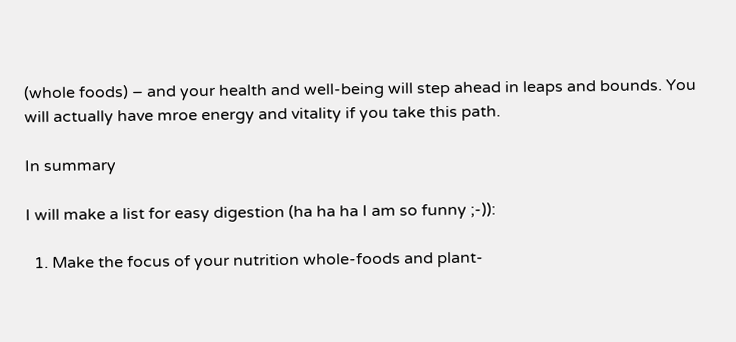(whole foods) – and your health and well-being will step ahead in leaps and bounds. You will actually have mroe energy and vitality if you take this path.

In summary

I will make a list for easy digestion (ha ha ha I am so funny ;-)):

  1. Make the focus of your nutrition whole-foods and plant-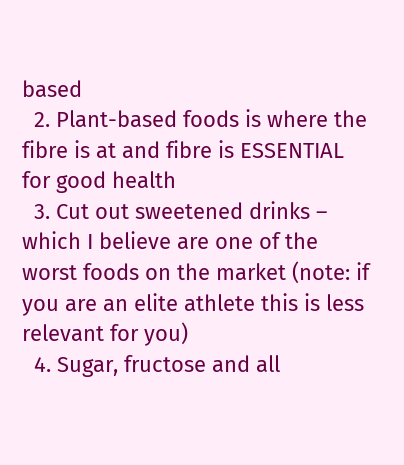based
  2. Plant-based foods is where the fibre is at and fibre is ESSENTIAL for good health
  3. Cut out sweetened drinks – which I believe are one of the worst foods on the market (note: if you are an elite athlete this is less relevant for you)
  4. Sugar, fructose and all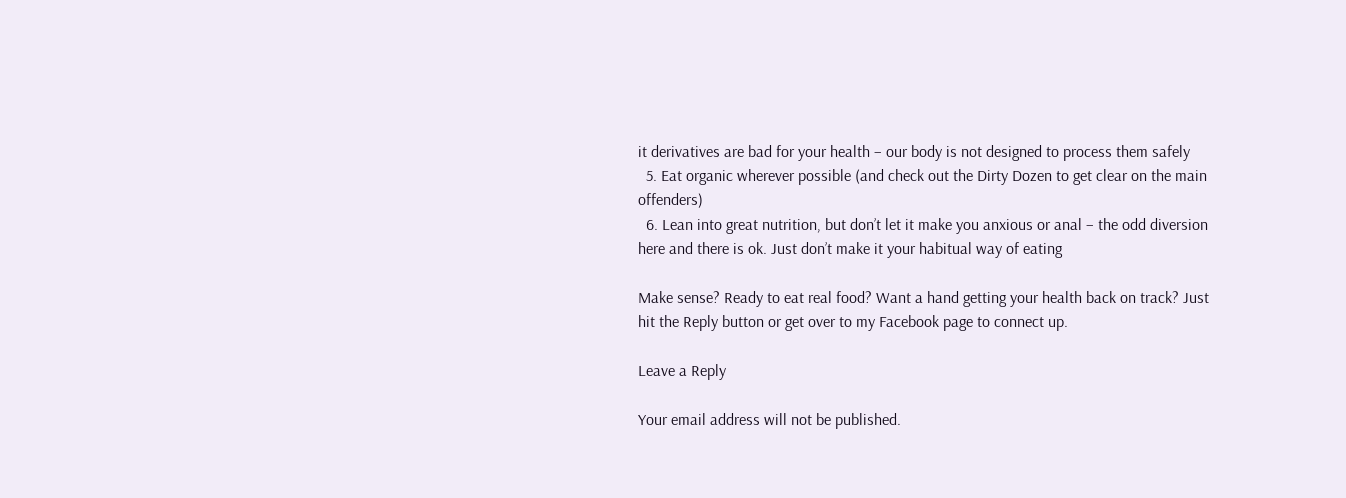it derivatives are bad for your health – our body is not designed to process them safely
  5. Eat organic wherever possible (and check out the Dirty Dozen to get clear on the main offenders)
  6. Lean into great nutrition, but don’t let it make you anxious or anal – the odd diversion here and there is ok. Just don’t make it your habitual way of eating

Make sense? Ready to eat real food? Want a hand getting your health back on track? Just hit the Reply button or get over to my Facebook page to connect up.

Leave a Reply

Your email address will not be published.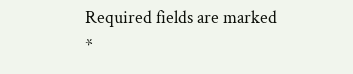Required fields are marked *